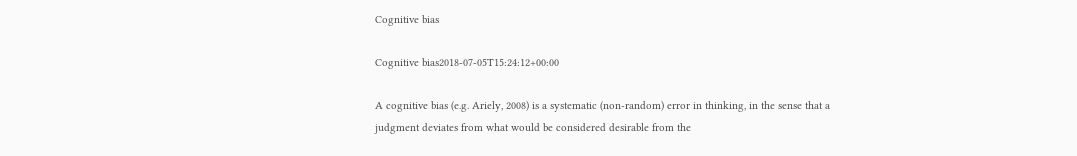Cognitive bias

Cognitive bias2018-07-05T15:24:12+00:00

A cognitive bias (e.g. Ariely, 2008) is a systematic (non-random) error in thinking, in the sense that a judgment deviates from what would be considered desirable from the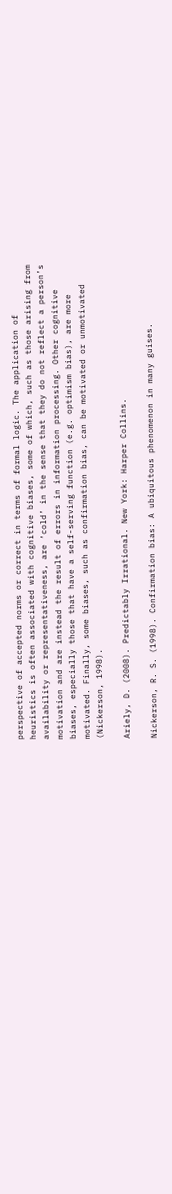perspective of accepted norms or correct in terms of formal logic. The application of heuristics is often associated with cognitive biases, some of which, such as those arising from availability or representativeness, are ‘cold’ in the sense that they do not reflect a person’s motivation and are instead the result of errors in information processing. Other cognitive biases, especially those that have a self-serving function (e.g. optimism bias), are more motivated. Finally, some biases, such as confirmation bias, can be motivated or unmotivated (Nickerson, 1998).

Ariely, D. (2008). Predictably Irrational. New York: Harper Collins.

Nickerson, R. S. (1998). Confirmation bias: A ubiquitous phenomenon in many guises.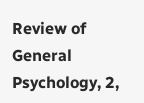Review of General Psychology, 2,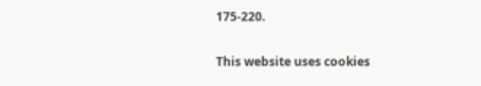175-220.

This website uses cookies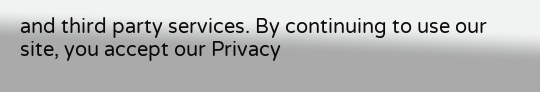and third party services. By continuing to use our site, you accept our Privacy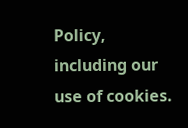Policy, including our use of cookies.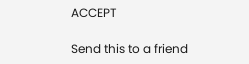ACCEPT

Send this to a friend